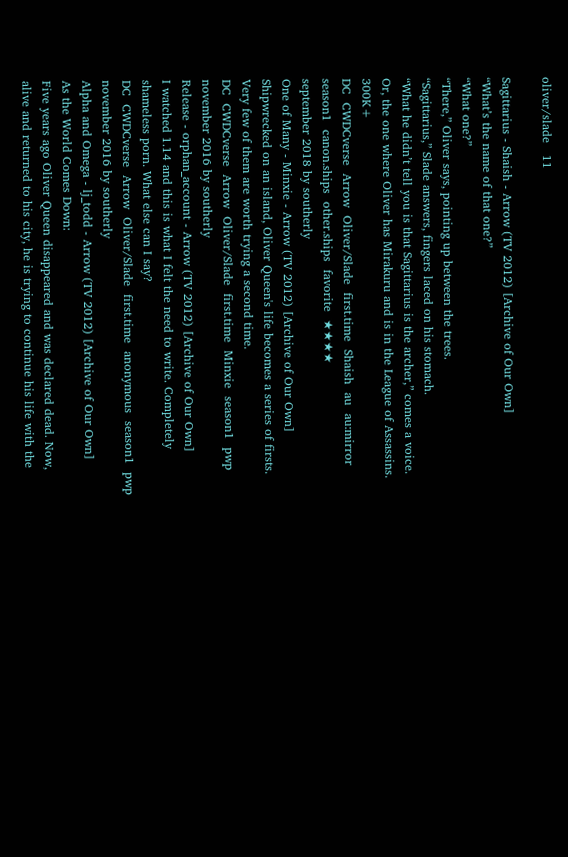oliver/slade   11

Sagittarius - Shaish - Arrow (TV 2012) [Archive of Our Own]
“What’s the name of that one?”
“What one?”
“There,” Oliver says, pointing up between the trees.
“Sagittarius,” Slade answers, fingers laced on his stomach.
“What he didn’t tell you is that Sagittarius is the archer,” comes a voice.
Or, the one where Oliver has Mirakuru and is in the League of Assassins. 300K+
DC  CWDCverse  Arrow  Oliver/Slade  first.time  Shaish  au  au:mirror  season1  canon.ships  other.ships  favorite  ★★★★
september 2018 by southerly
One of Many - Minxie - Arrow (TV 2012) [Archive of Our Own]
Shipwrecked on an island, Oliver Queen's life becomes a series of firsts. Very few of them are worth trying a second time.
DC  CWDCverse  Arrow  Oliver/Slade  first.time  Minxie  season1  pwp
november 2016 by southerly
Release - orphan_account - Arrow (TV 2012) [Archive of Our Own]
I watched 1.14 and this is what I felt the need to write. Completely shameless porn. What else can I say?
DC  CWDCverse  Arrow  Oliver/Slade  first.time  anonymous  season1  pwp
november 2016 by southerly
Alpha and Omega - lj_todd - Arrow (TV 2012) [Archive of Our Own]
As the World Comes Down:
Five years ago Oliver Queen disappeared and was declared dead. Now, alive and returned to his city, he is trying to continue his life with the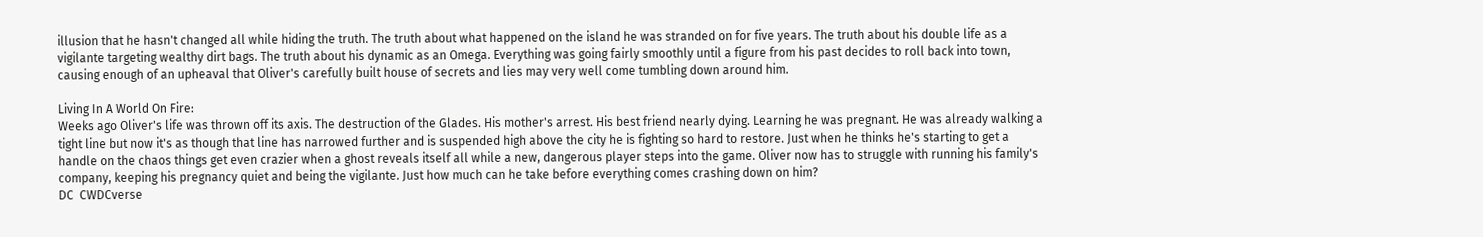illusion that he hasn't changed all while hiding the truth. The truth about what happened on the island he was stranded on for five years. The truth about his double life as a vigilante targeting wealthy dirt bags. The truth about his dynamic as an Omega. Everything was going fairly smoothly until a figure from his past decides to roll back into town, causing enough of an upheaval that Oliver's carefully built house of secrets and lies may very well come tumbling down around him.

Living In A World On Fire:
Weeks ago Oliver's life was thrown off its axis. The destruction of the Glades. His mother's arrest. His best friend nearly dying. Learning he was pregnant. He was already walking a tight line but now it's as though that line has narrowed further and is suspended high above the city he is fighting so hard to restore. Just when he thinks he's starting to get a handle on the chaos things get even crazier when a ghost reveals itself all while a new, dangerous player steps into the game. Oliver now has to struggle with running his family's company, keeping his pregnancy quiet and being the vigilante. Just how much can he take before everything comes crashing down on him?
DC  CWDCverse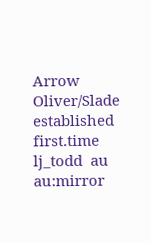Arrow  Oliver/Slade  established  first.time  lj_todd  au  au:mirror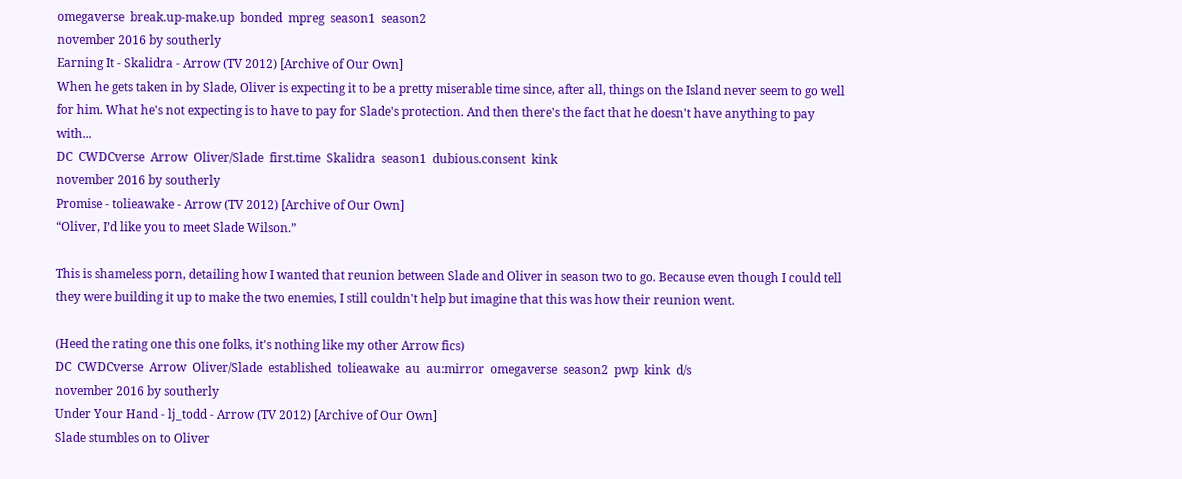omegaverse  break.up-make.up  bonded  mpreg  season1  season2
november 2016 by southerly
Earning It - Skalidra - Arrow (TV 2012) [Archive of Our Own]
When he gets taken in by Slade, Oliver is expecting it to be a pretty miserable time since, after all, things on the Island never seem to go well for him. What he's not expecting is to have to pay for Slade's protection. And then there's the fact that he doesn't have anything to pay with...
DC  CWDCverse  Arrow  Oliver/Slade  first.time  Skalidra  season1  dubious.consent  kink
november 2016 by southerly
Promise - tolieawake - Arrow (TV 2012) [Archive of Our Own]
“Oliver, I’d like you to meet Slade Wilson.”

This is shameless porn, detailing how I wanted that reunion between Slade and Oliver in season two to go. Because even though I could tell they were building it up to make the two enemies, I still couldn't help but imagine that this was how their reunion went.

(Heed the rating one this one folks, it's nothing like my other Arrow fics)
DC  CWDCverse  Arrow  Oliver/Slade  established  tolieawake  au  au:mirror  omegaverse  season2  pwp  kink  d/s
november 2016 by southerly
Under Your Hand - lj_todd - Arrow (TV 2012) [Archive of Our Own]
Slade stumbles on to Oliver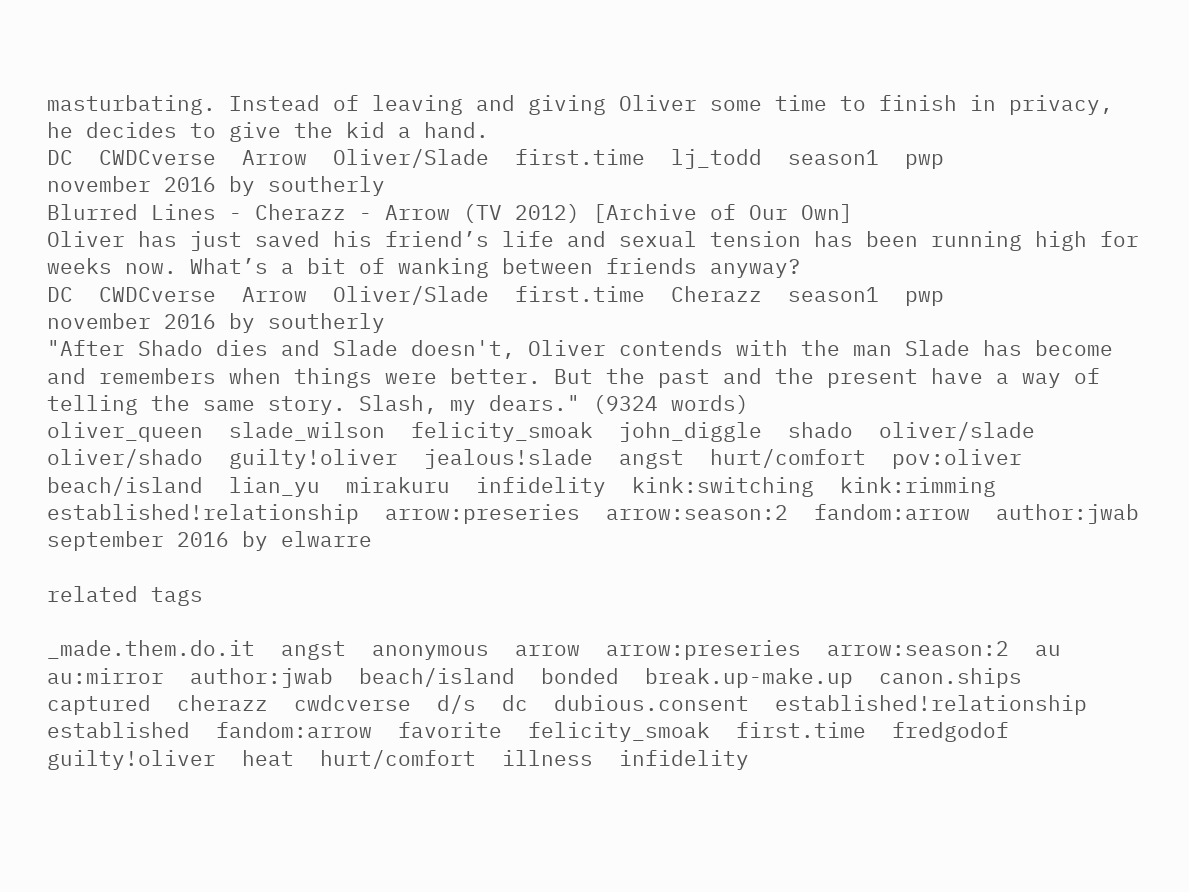masturbating. Instead of leaving and giving Oliver some time to finish in privacy, he decides to give the kid a hand.
DC  CWDCverse  Arrow  Oliver/Slade  first.time  lj_todd  season1  pwp
november 2016 by southerly
Blurred Lines - Cherazz - Arrow (TV 2012) [Archive of Our Own]
Oliver has just saved his friend’s life and sexual tension has been running high for weeks now. What’s a bit of wanking between friends anyway?
DC  CWDCverse  Arrow  Oliver/Slade  first.time  Cherazz  season1  pwp
november 2016 by southerly
"After Shado dies and Slade doesn't, Oliver contends with the man Slade has become and remembers when things were better. But the past and the present have a way of telling the same story. Slash, my dears." (9324 words)
oliver_queen  slade_wilson  felicity_smoak  john_diggle  shado  oliver/slade  oliver/shado  guilty!oliver  jealous!slade  angst  hurt/comfort  pov:oliver  beach/island  lian_yu  mirakuru  infidelity  kink:switching  kink:rimming  established!relationship  arrow:preseries  arrow:season:2  fandom:arrow  author:jwab
september 2016 by elwarre

related tags

_made.them.do.it  angst  anonymous  arrow  arrow:preseries  arrow:season:2  au  au:mirror  author:jwab  beach/island  bonded  break.up-make.up  canon.ships  captured  cherazz  cwdcverse  d/s  dc  dubious.consent  established!relationship  established  fandom:arrow  favorite  felicity_smoak  first.time  fredgodof  guilty!oliver  heat  hurt/comfort  illness  infidelity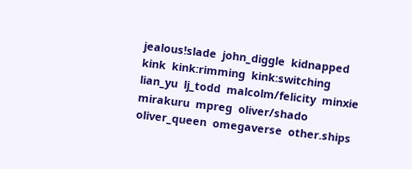jealous!slade  john_diggle  kidnapped  kink  kink:rimming  kink:switching  lian_yu  lj_todd  malcolm/felicity  minxie  mirakuru  mpreg  oliver/shado  oliver_queen  omegaverse  other.ships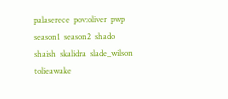palaserece  pov:oliver  pwp  season1  season2  shado  shaish  skalidra  slade_wilson  tolieawake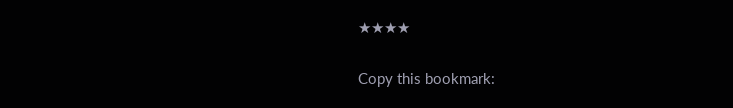★★★★

Copy this bookmark: